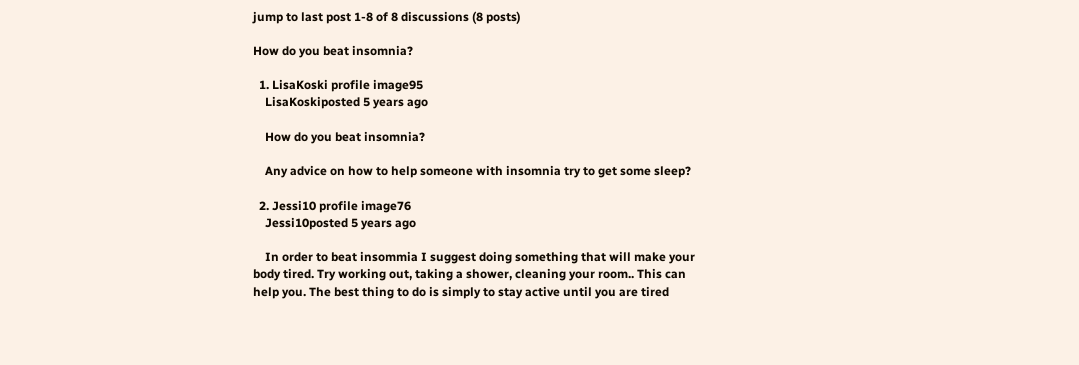jump to last post 1-8 of 8 discussions (8 posts)

How do you beat insomnia?

  1. LisaKoski profile image95
    LisaKoskiposted 5 years ago

    How do you beat insomnia?

    Any advice on how to help someone with insomnia try to get some sleep?

  2. Jessi10 profile image76
    Jessi10posted 5 years ago

    In order to beat insommia I suggest doing something that will make your body tired. Try working out, taking a shower, cleaning your room.. This can help you. The best thing to do is simply to stay active until you are tired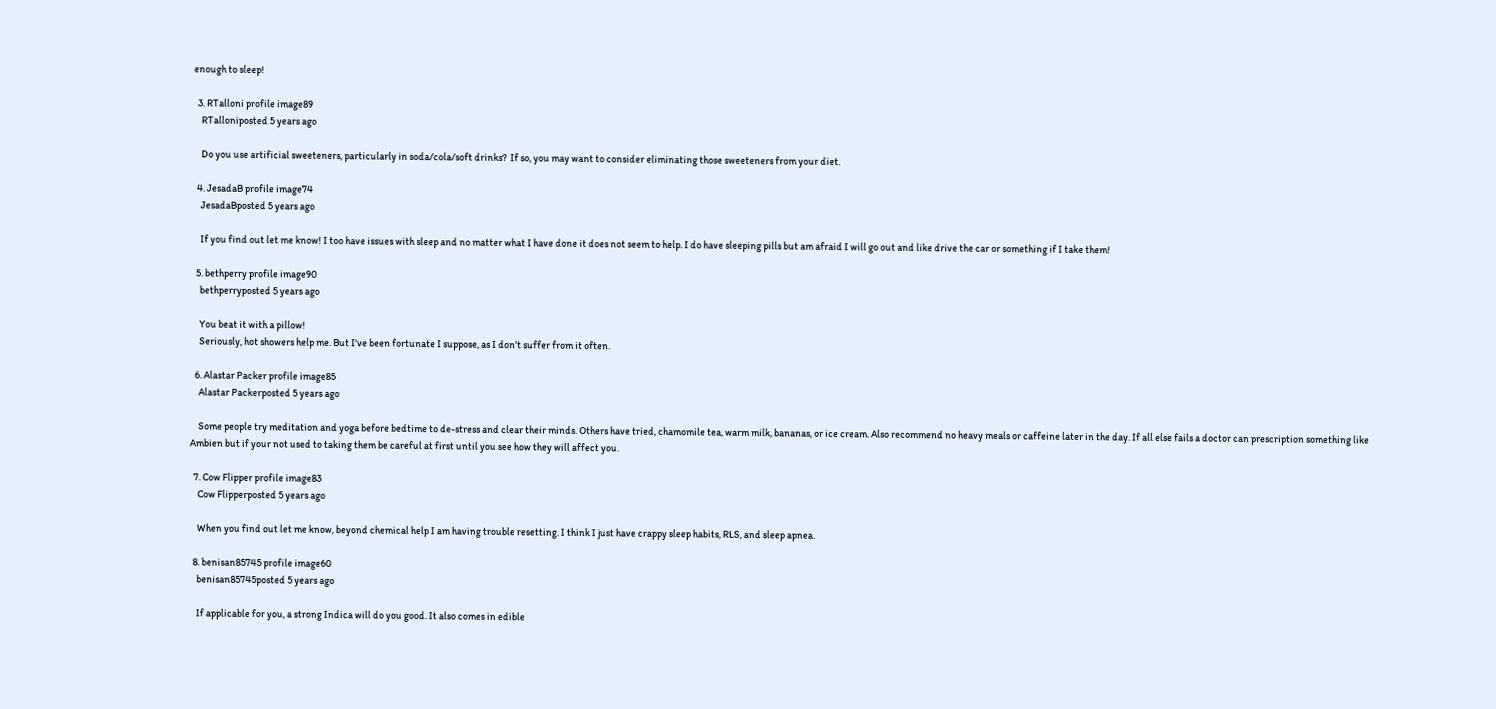enough to sleep!

  3. RTalloni profile image89
    RTalloniposted 5 years ago

    Do you use artificial sweeteners, particularly in soda/cola/soft drinks?  If so, you may want to consider eliminating those sweeteners from your diet.

  4. JesadaB profile image74
    JesadaBposted 5 years ago

    If you find out let me know! I too have issues with sleep and no matter what I have done it does not seem to help. I do have sleeping pills but am afraid I will go out and like drive the car or something if I take them!

  5. bethperry profile image90
    bethperryposted 5 years ago

    You beat it with a pillow!
    Seriously, hot showers help me. But I've been fortunate I suppose, as I don't suffer from it often.

  6. Alastar Packer profile image85
    Alastar Packerposted 5 years ago

    Some people try meditation and yoga before bedtime to de-stress and clear their minds. Others have tried, chamomile tea, warm milk, bananas, or ice cream. Also recommend no heavy meals or caffeine later in the day. If all else fails a doctor can prescription something like Ambien but if your not used to taking them be careful at first until you see how they will affect you.

  7. Cow Flipper profile image83
    Cow Flipperposted 5 years ago

    When you find out let me know, beyond chemical help I am having trouble resetting. I think I just have crappy sleep habits, RLS, and sleep apnea.

  8. benisan85745 profile image60
    benisan85745posted 5 years ago

    If applicable for you, a strong Indica will do you good. It also comes in edible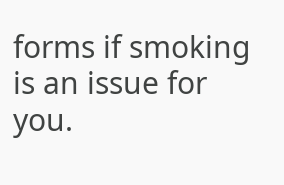forms if smoking is an issue for you.